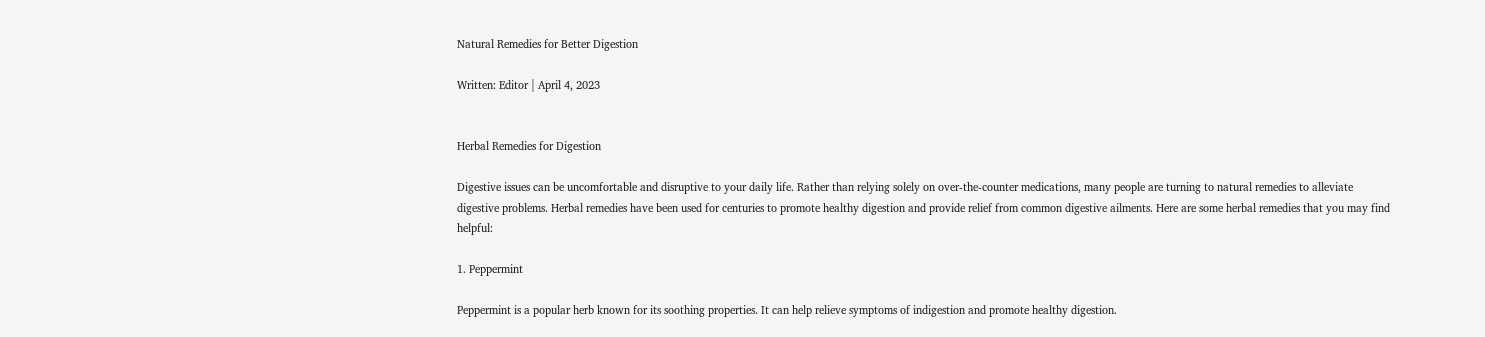Natural Remedies for Better Digestion

Written: Editor | April 4, 2023


Herbal Remedies for Digestion

Digestive issues can be uncomfortable and disruptive to your daily life. Rather than relying solely on over-the-counter medications, many people are turning to natural remedies to alleviate digestive problems. Herbal remedies have been used for centuries to promote healthy digestion and provide relief from common digestive ailments. Here are some herbal remedies that you may find helpful:

1. Peppermint

Peppermint is a popular herb known for its soothing properties. It can help relieve symptoms of indigestion and promote healthy digestion.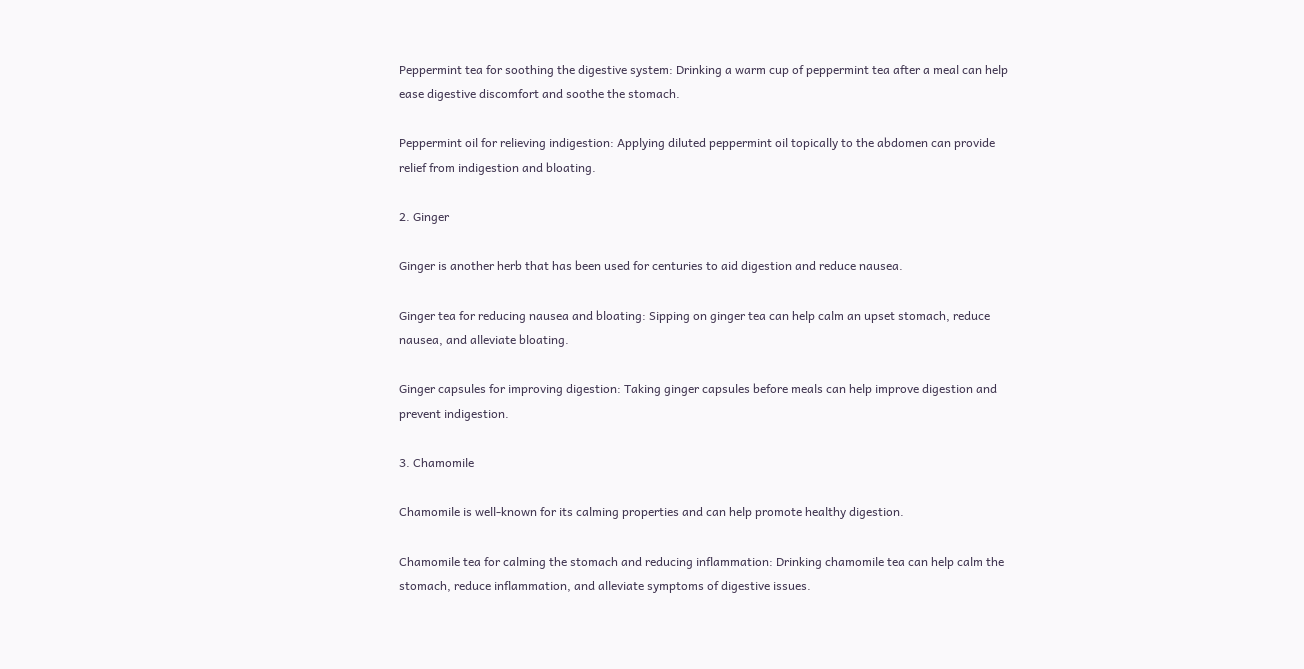Peppermint tea for soothing the digestive system: Drinking a warm cup of peppermint tea after a meal can help ease digestive discomfort and soothe the stomach.

Peppermint oil for relieving indigestion: Applying diluted peppermint oil topically to the abdomen can provide relief from indigestion and bloating.

2. Ginger

Ginger is another herb that has been used for centuries to aid digestion and reduce nausea.

Ginger tea for reducing nausea and bloating: Sipping on ginger tea can help calm an upset stomach, reduce nausea, and alleviate bloating.

Ginger capsules for improving digestion: Taking ginger capsules before meals can help improve digestion and prevent indigestion.

3. Chamomile

Chamomile is well-known for its calming properties and can help promote healthy digestion.

Chamomile tea for calming the stomach and reducing inflammation: Drinking chamomile tea can help calm the stomach, reduce inflammation, and alleviate symptoms of digestive issues.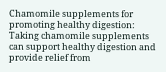Chamomile supplements for promoting healthy digestion: Taking chamomile supplements can support healthy digestion and provide relief from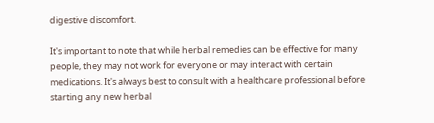digestive discomfort.

It's important to note that while herbal remedies can be effective for many people, they may not work for everyone or may interact with certain medications. It's always best to consult with a healthcare professional before starting any new herbal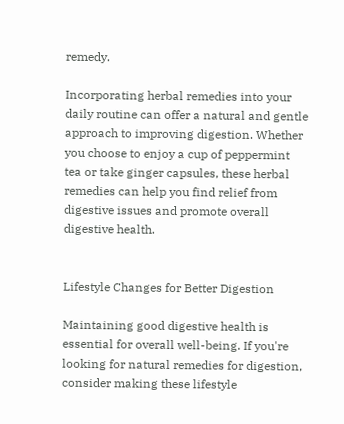remedy.

Incorporating herbal remedies into your daily routine can offer a natural and gentle approach to improving digestion. Whether you choose to enjoy a cup of peppermint tea or take ginger capsules, these herbal remedies can help you find relief from digestive issues and promote overall digestive health.


Lifestyle Changes for Better Digestion

Maintaining good digestive health is essential for overall well-being. If you're looking for natural remedies for digestion, consider making these lifestyle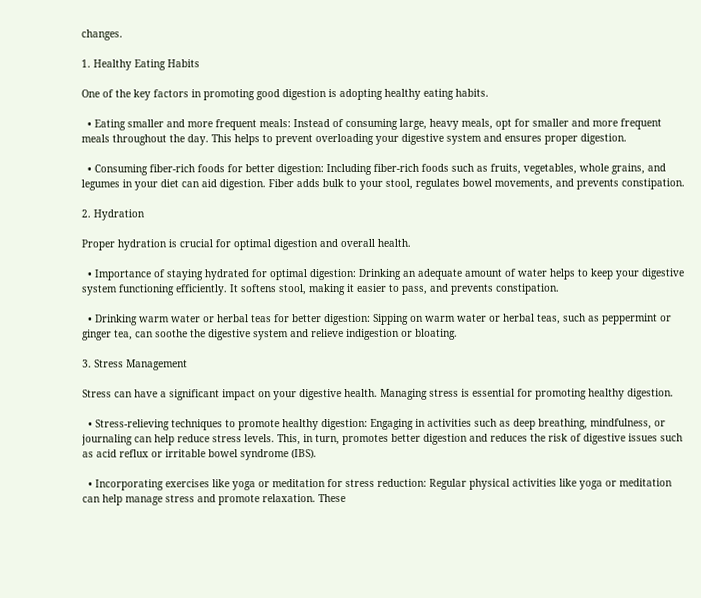changes.

1. Healthy Eating Habits

One of the key factors in promoting good digestion is adopting healthy eating habits.

  • Eating smaller and more frequent meals: Instead of consuming large, heavy meals, opt for smaller and more frequent meals throughout the day. This helps to prevent overloading your digestive system and ensures proper digestion.

  • Consuming fiber-rich foods for better digestion: Including fiber-rich foods such as fruits, vegetables, whole grains, and legumes in your diet can aid digestion. Fiber adds bulk to your stool, regulates bowel movements, and prevents constipation.

2. Hydration

Proper hydration is crucial for optimal digestion and overall health.

  • Importance of staying hydrated for optimal digestion: Drinking an adequate amount of water helps to keep your digestive system functioning efficiently. It softens stool, making it easier to pass, and prevents constipation.

  • Drinking warm water or herbal teas for better digestion: Sipping on warm water or herbal teas, such as peppermint or ginger tea, can soothe the digestive system and relieve indigestion or bloating.

3. Stress Management

Stress can have a significant impact on your digestive health. Managing stress is essential for promoting healthy digestion.

  • Stress-relieving techniques to promote healthy digestion: Engaging in activities such as deep breathing, mindfulness, or journaling can help reduce stress levels. This, in turn, promotes better digestion and reduces the risk of digestive issues such as acid reflux or irritable bowel syndrome (IBS).

  • Incorporating exercises like yoga or meditation for stress reduction: Regular physical activities like yoga or meditation can help manage stress and promote relaxation. These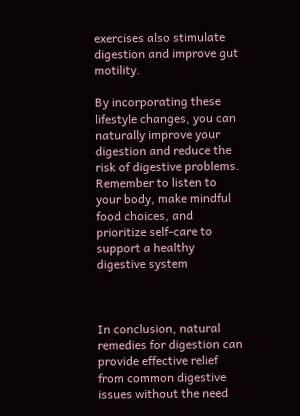exercises also stimulate digestion and improve gut motility.

By incorporating these lifestyle changes, you can naturally improve your digestion and reduce the risk of digestive problems. Remember to listen to your body, make mindful food choices, and prioritize self-care to support a healthy digestive system



In conclusion, natural remedies for digestion can provide effective relief from common digestive issues without the need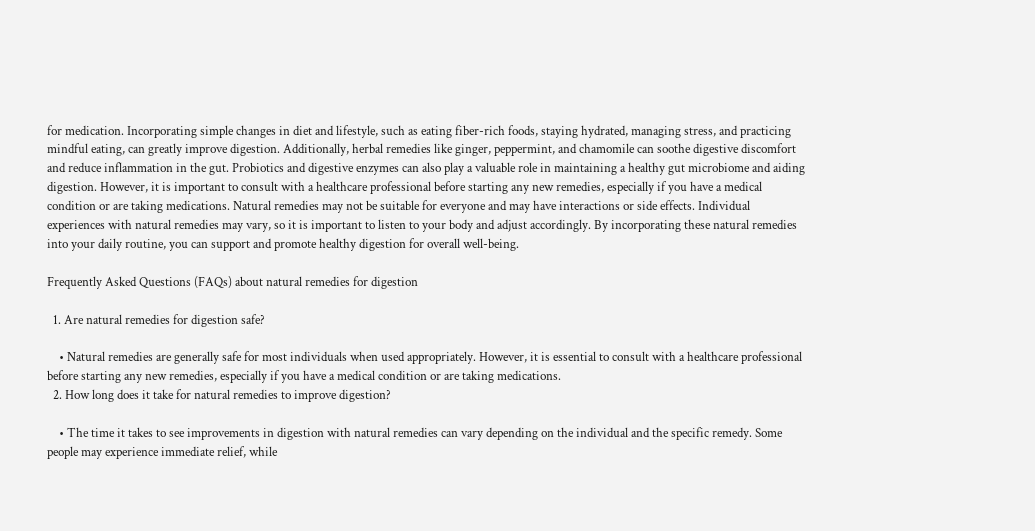for medication. Incorporating simple changes in diet and lifestyle, such as eating fiber-rich foods, staying hydrated, managing stress, and practicing mindful eating, can greatly improve digestion. Additionally, herbal remedies like ginger, peppermint, and chamomile can soothe digestive discomfort and reduce inflammation in the gut. Probiotics and digestive enzymes can also play a valuable role in maintaining a healthy gut microbiome and aiding digestion. However, it is important to consult with a healthcare professional before starting any new remedies, especially if you have a medical condition or are taking medications. Natural remedies may not be suitable for everyone and may have interactions or side effects. Individual experiences with natural remedies may vary, so it is important to listen to your body and adjust accordingly. By incorporating these natural remedies into your daily routine, you can support and promote healthy digestion for overall well-being.

Frequently Asked Questions (FAQs) about natural remedies for digestion

  1. Are natural remedies for digestion safe?

    • Natural remedies are generally safe for most individuals when used appropriately. However, it is essential to consult with a healthcare professional before starting any new remedies, especially if you have a medical condition or are taking medications.
  2. How long does it take for natural remedies to improve digestion?

    • The time it takes to see improvements in digestion with natural remedies can vary depending on the individual and the specific remedy. Some people may experience immediate relief, while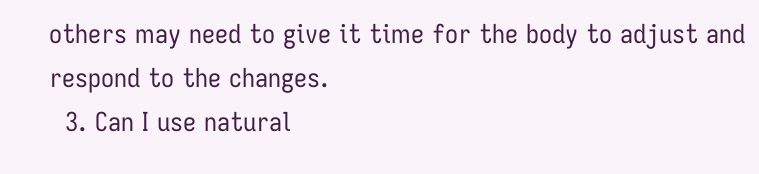others may need to give it time for the body to adjust and respond to the changes.
  3. Can I use natural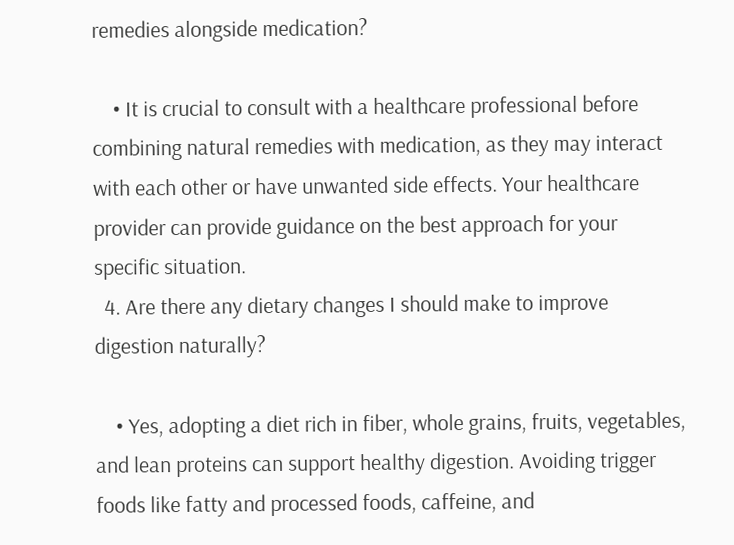remedies alongside medication?

    • It is crucial to consult with a healthcare professional before combining natural remedies with medication, as they may interact with each other or have unwanted side effects. Your healthcare provider can provide guidance on the best approach for your specific situation.
  4. Are there any dietary changes I should make to improve digestion naturally?

    • Yes, adopting a diet rich in fiber, whole grains, fruits, vegetables, and lean proteins can support healthy digestion. Avoiding trigger foods like fatty and processed foods, caffeine, and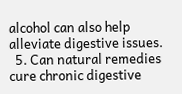alcohol can also help alleviate digestive issues.
  5. Can natural remedies cure chronic digestive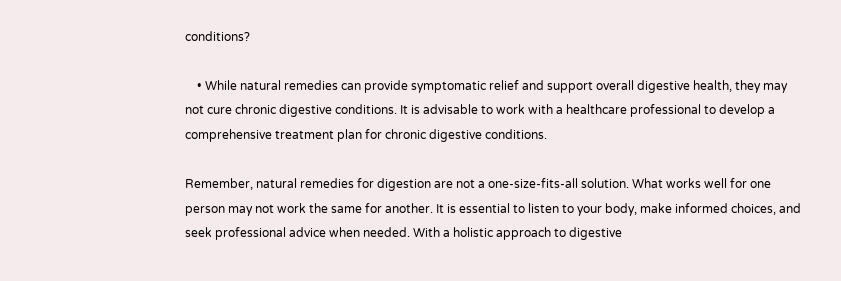conditions?

    • While natural remedies can provide symptomatic relief and support overall digestive health, they may not cure chronic digestive conditions. It is advisable to work with a healthcare professional to develop a comprehensive treatment plan for chronic digestive conditions.

Remember, natural remedies for digestion are not a one-size-fits-all solution. What works well for one person may not work the same for another. It is essential to listen to your body, make informed choices, and seek professional advice when needed. With a holistic approach to digestive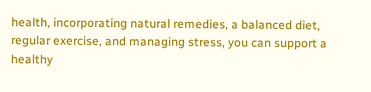health, incorporating natural remedies, a balanced diet, regular exercise, and managing stress, you can support a healthy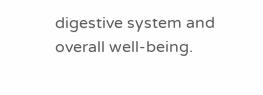digestive system and overall well-being.